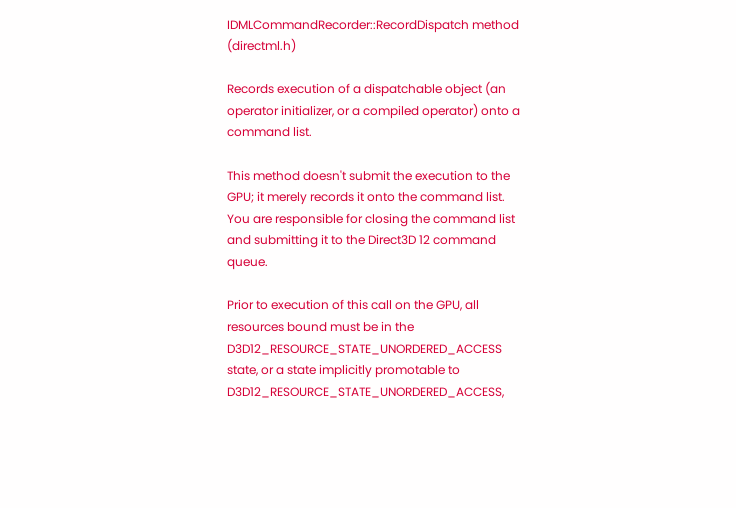IDMLCommandRecorder::RecordDispatch method (directml.h)

Records execution of a dispatchable object (an operator initializer, or a compiled operator) onto a command list.

This method doesn't submit the execution to the GPU; it merely records it onto the command list. You are responsible for closing the command list and submitting it to the Direct3D 12 command queue.

Prior to execution of this call on the GPU, all resources bound must be in the D3D12_RESOURCE_STATE_UNORDERED_ACCESS state, or a state implicitly promotable to D3D12_RESOURCE_STATE_UNORDERED_ACCESS,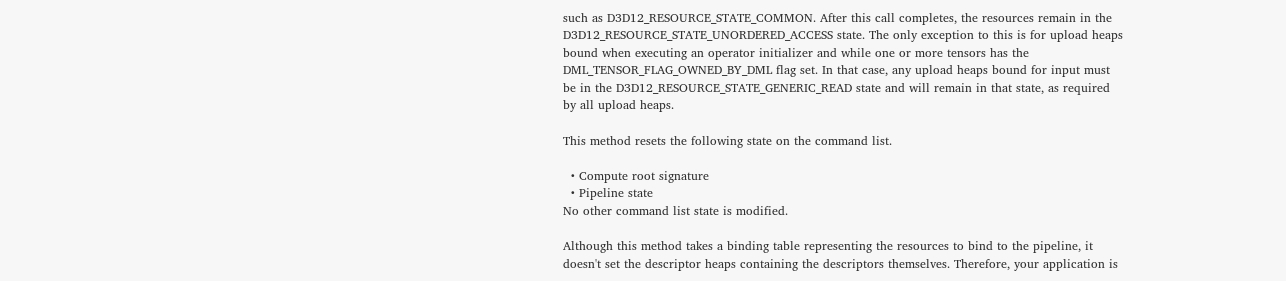such as D3D12_RESOURCE_STATE_COMMON. After this call completes, the resources remain in the D3D12_RESOURCE_STATE_UNORDERED_ACCESS state. The only exception to this is for upload heaps bound when executing an operator initializer and while one or more tensors has the DML_TENSOR_FLAG_OWNED_BY_DML flag set. In that case, any upload heaps bound for input must be in the D3D12_RESOURCE_STATE_GENERIC_READ state and will remain in that state, as required by all upload heaps.

This method resets the following state on the command list.

  • Compute root signature
  • Pipeline state
No other command list state is modified.

Although this method takes a binding table representing the resources to bind to the pipeline, it doesn't set the descriptor heaps containing the descriptors themselves. Therefore, your application is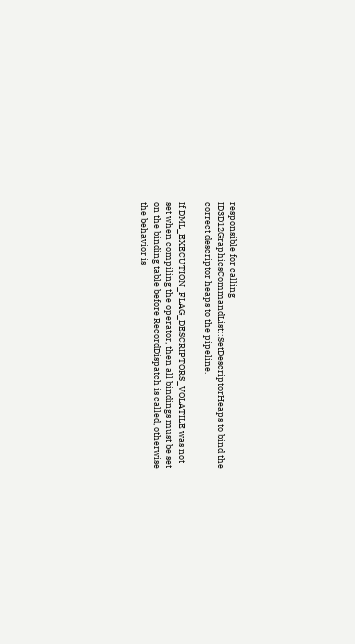responsible for calling ID3D12GraphicsCommandList::SetDescriptorHeaps to bind the correct descriptor heaps to the pipeline.

If DML_EXECUTION_FLAG_DESCRIPTORS_VOLATILE was not set when compiling the operator, then all bindings must be set on the binding table before RecordDispatch is called, otherwise the behavior is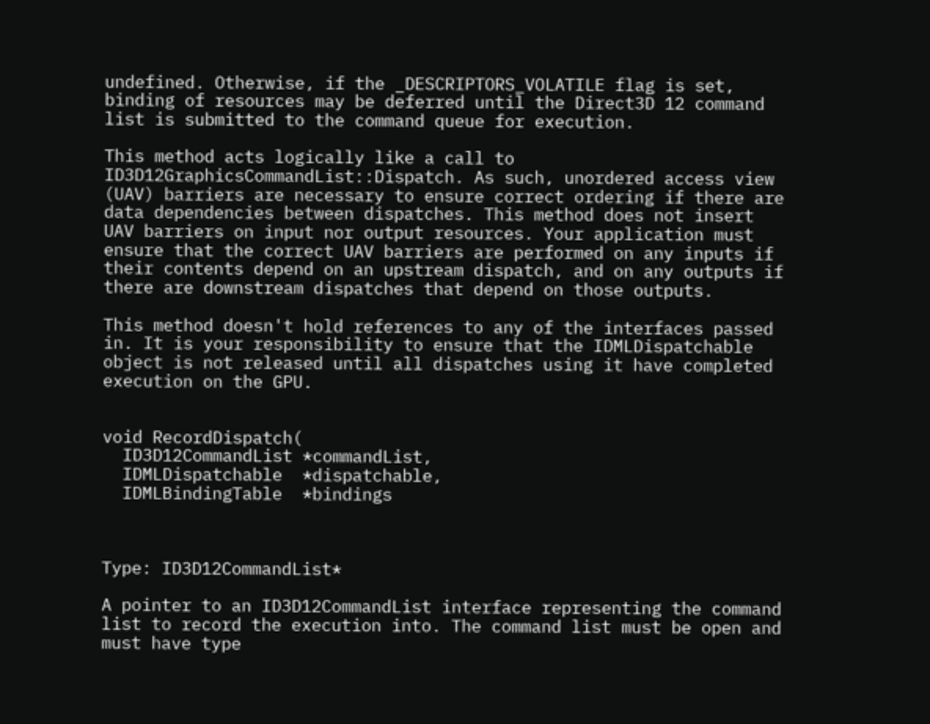undefined. Otherwise, if the _DESCRIPTORS_VOLATILE flag is set, binding of resources may be deferred until the Direct3D 12 command list is submitted to the command queue for execution.

This method acts logically like a call to ID3D12GraphicsCommandList::Dispatch. As such, unordered access view (UAV) barriers are necessary to ensure correct ordering if there are data dependencies between dispatches. This method does not insert UAV barriers on input nor output resources. Your application must ensure that the correct UAV barriers are performed on any inputs if their contents depend on an upstream dispatch, and on any outputs if there are downstream dispatches that depend on those outputs.

This method doesn't hold references to any of the interfaces passed in. It is your responsibility to ensure that the IDMLDispatchable object is not released until all dispatches using it have completed execution on the GPU.


void RecordDispatch(
  ID3D12CommandList *commandList,
  IDMLDispatchable  *dispatchable,
  IDMLBindingTable  *bindings



Type: ID3D12CommandList*

A pointer to an ID3D12CommandList interface representing the command list to record the execution into. The command list must be open and must have type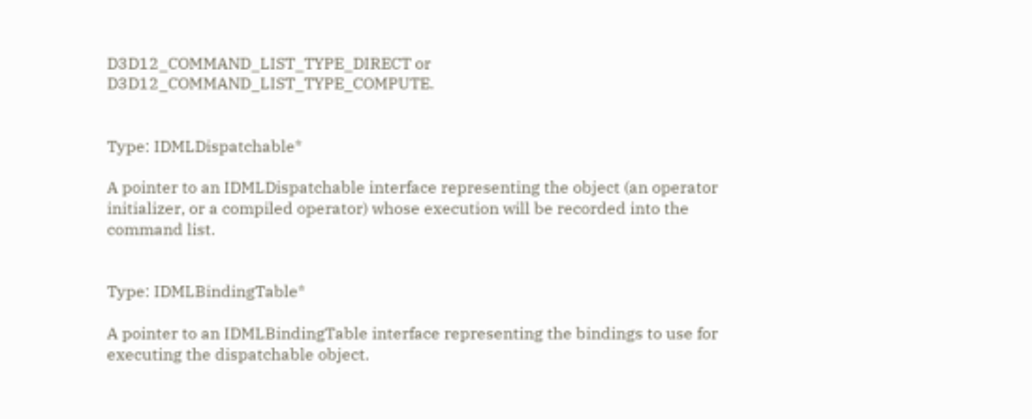D3D12_COMMAND_LIST_TYPE_DIRECT or D3D12_COMMAND_LIST_TYPE_COMPUTE.


Type: IDMLDispatchable*

A pointer to an IDMLDispatchable interface representing the object (an operator initializer, or a compiled operator) whose execution will be recorded into the command list.


Type: IDMLBindingTable*

A pointer to an IDMLBindingTable interface representing the bindings to use for executing the dispatchable object.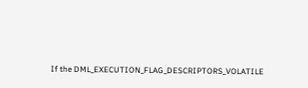If the DML_EXECUTION_FLAG_DESCRIPTORS_VOLATILE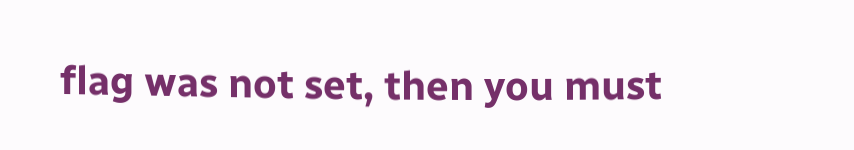flag was not set, then you must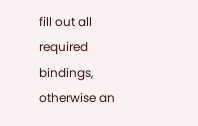fill out all required bindings, otherwise an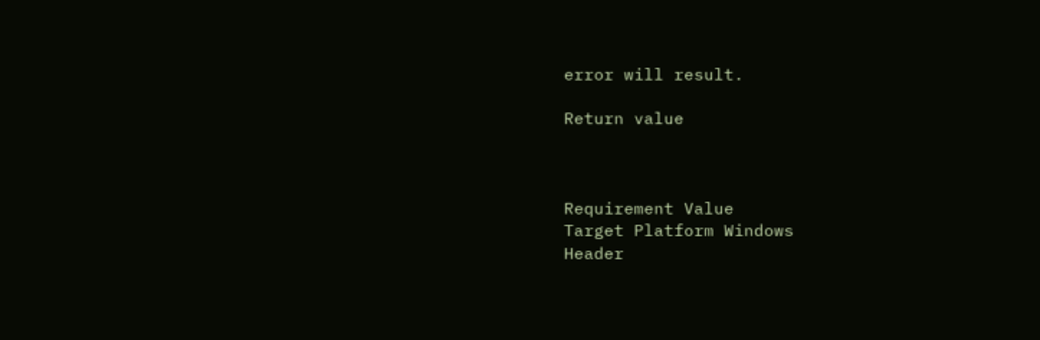error will result.

Return value



Requirement Value
Target Platform Windows
Header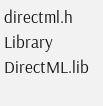directml.h
Library DirectML.lib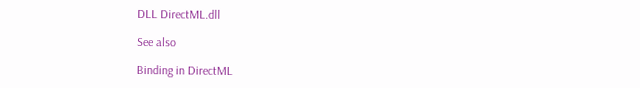DLL DirectML.dll

See also

Binding in DirectML